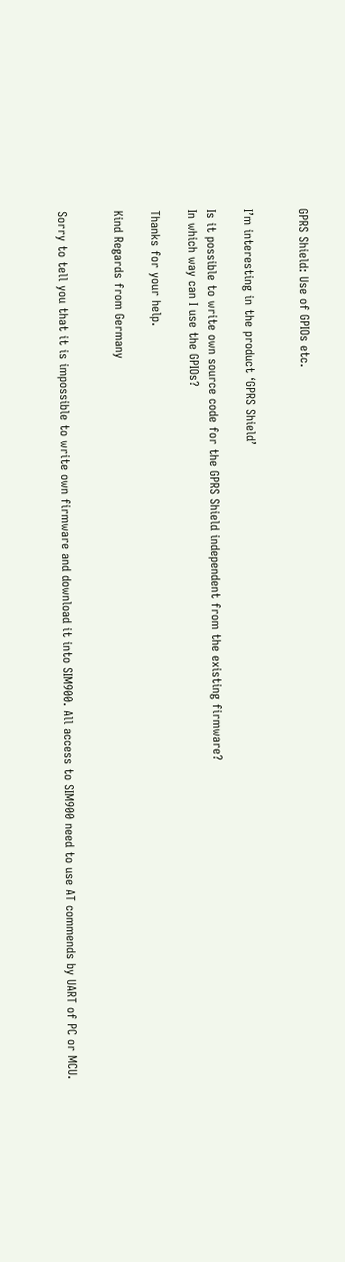GPRS Shield: Use of GPIOs etc.


I’m interesting in the product ‘GPRS Shield’

Is it possible to write own source code for the GPRS Shield independent from the existing firmware?
In which way can I use the GPIOs?

Thanks for your help.

Kind Regards from Germany


Sorry to tell you that it is impossible to write own firmware and download it into SIM900. All access to SIM900 need to use AT commends by UART of PC or MCU.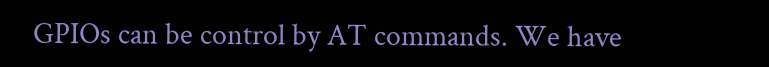GPIOs can be control by AT commands. We have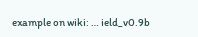example on wiki: … ield_v0.9b